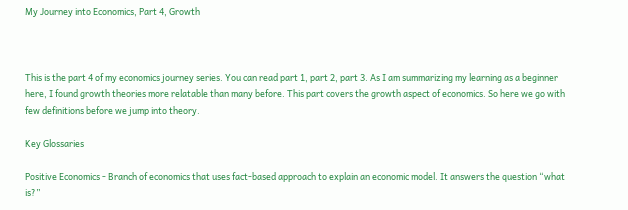My Journey into Economics, Part 4, Growth



This is the part 4 of my economics journey series. You can read part 1, part 2, part 3. As I am summarizing my learning as a beginner here, I found growth theories more relatable than many before. This part covers the growth aspect of economics. So here we go with few definitions before we jump into theory.

Key Glossaries

Positive Economics - Branch of economics that uses fact-based approach to explain an economic model. It answers the question “what is?”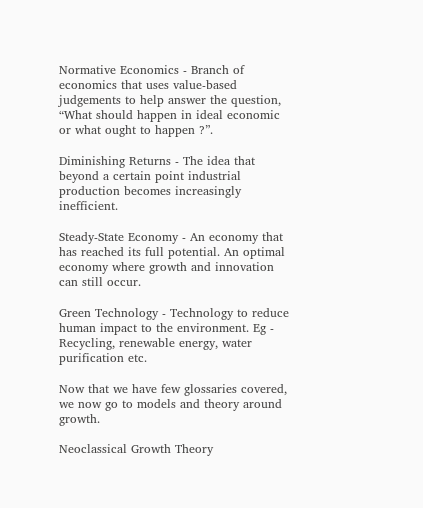Normative Economics - Branch of economics that uses value-based judgements to help answer the question, “What should happen in ideal economic or what ought to happen ?”.

Diminishing Returns - The idea that beyond a certain point industrial production becomes increasingly inefficient.

Steady-State Economy - An economy that has reached its full potential. An optimal economy where growth and innovation can still occur.

Green Technology - Technology to reduce human impact to the environment. Eg - Recycling, renewable energy, water purification etc.

Now that we have few glossaries covered, we now go to models and theory around growth.

Neoclassical Growth Theory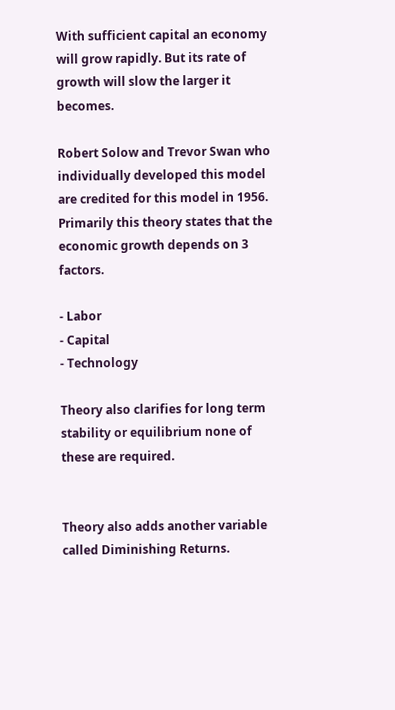With sufficient capital an economy will grow rapidly. But its rate of growth will slow the larger it becomes.

Robert Solow and Trevor Swan who individually developed this model are credited for this model in 1956. Primarily this theory states that the economic growth depends on 3 factors.

- Labor
- Capital
- Technology

Theory also clarifies for long term stability or equilibrium none of these are required.


Theory also adds another variable called Diminishing Returns.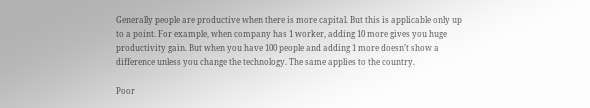Generally people are productive when there is more capital. But this is applicable only up to a point. For example, when company has 1 worker, adding 10 more gives you huge productivity gain. But when you have 100 people and adding 1 more doesn’t show a difference unless you change the technology. The same applies to the country.

Poor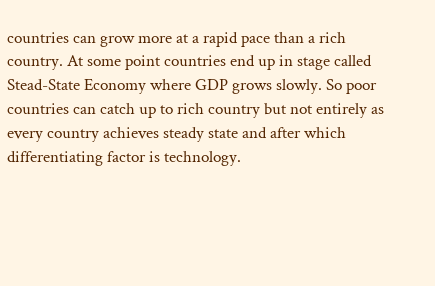countries can grow more at a rapid pace than a rich country. At some point countries end up in stage called Stead-State Economy where GDP grows slowly. So poor countries can catch up to rich country but not entirely as every country achieves steady state and after which differentiating factor is technology.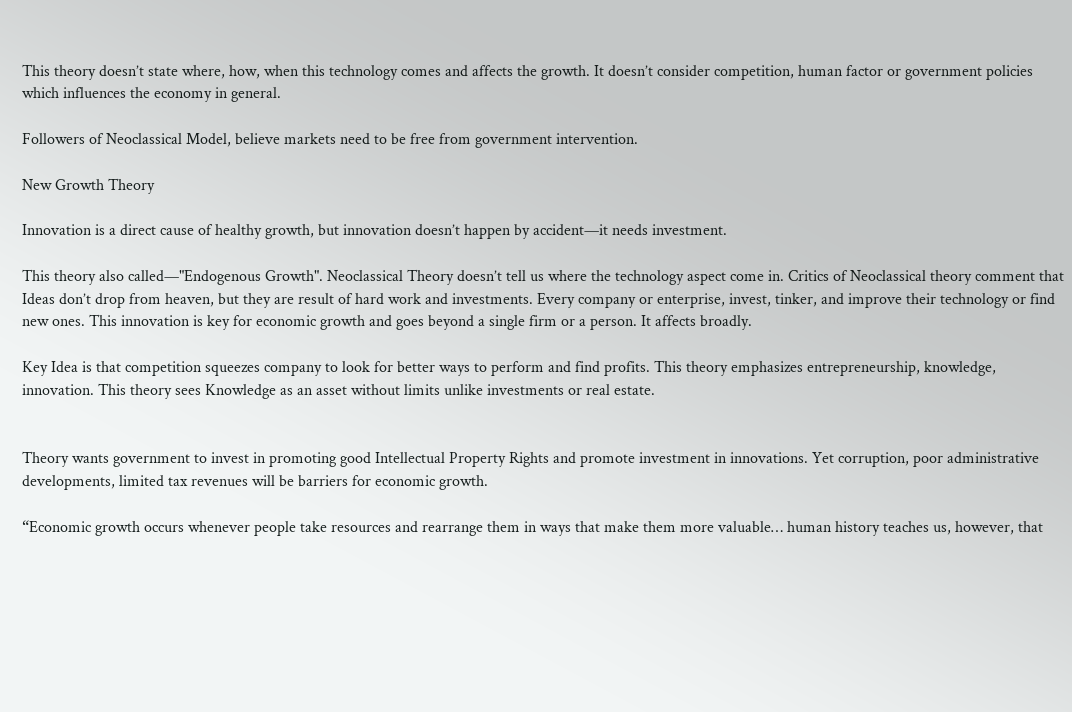This theory doesn’t state where, how, when this technology comes and affects the growth. It doesn’t consider competition, human factor or government policies which influences the economy in general.

Followers of Neoclassical Model, believe markets need to be free from government intervention.

New Growth Theory

Innovation is a direct cause of healthy growth, but innovation doesn’t happen by accident—it needs investment.

This theory also called—"Endogenous Growth". Neoclassical Theory doesn’t tell us where the technology aspect come in. Critics of Neoclassical theory comment that Ideas don’t drop from heaven, but they are result of hard work and investments. Every company or enterprise, invest, tinker, and improve their technology or find new ones. This innovation is key for economic growth and goes beyond a single firm or a person. It affects broadly.

Key Idea is that competition squeezes company to look for better ways to perform and find profits. This theory emphasizes entrepreneurship, knowledge, innovation. This theory sees Knowledge as an asset without limits unlike investments or real estate.


Theory wants government to invest in promoting good Intellectual Property Rights and promote investment in innovations. Yet corruption, poor administrative developments, limited tax revenues will be barriers for economic growth.

“Economic growth occurs whenever people take resources and rearrange them in ways that make them more valuable… human history teaches us, however, that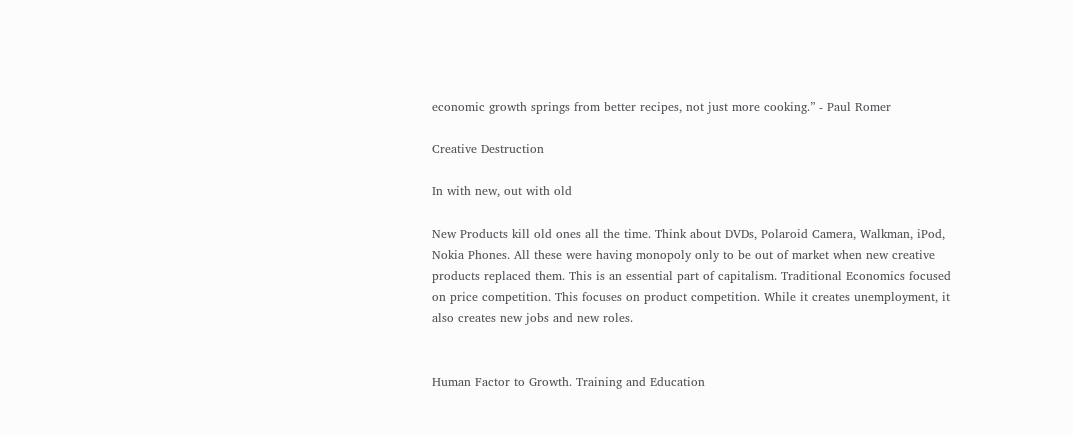economic growth springs from better recipes, not just more cooking.” - Paul Romer

Creative Destruction

In with new, out with old

New Products kill old ones all the time. Think about DVDs, Polaroid Camera, Walkman, iPod, Nokia Phones. All these were having monopoly only to be out of market when new creative products replaced them. This is an essential part of capitalism. Traditional Economics focused on price competition. This focuses on product competition. While it creates unemployment, it also creates new jobs and new roles.


Human Factor to Growth. Training and Education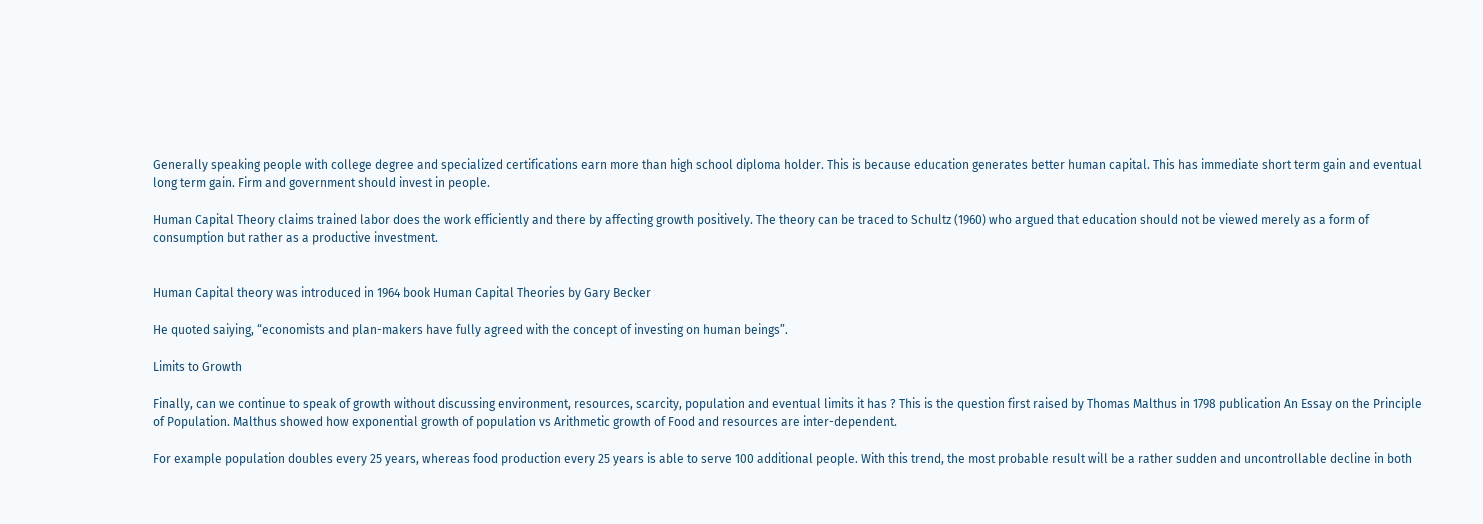Generally speaking people with college degree and specialized certifications earn more than high school diploma holder. This is because education generates better human capital. This has immediate short term gain and eventual long term gain. Firm and government should invest in people.

Human Capital Theory claims trained labor does the work efficiently and there by affecting growth positively. The theory can be traced to Schultz (1960) who argued that education should not be viewed merely as a form of consumption but rather as a productive investment.


Human Capital theory was introduced in 1964 book Human Capital Theories by Gary Becker

He quoted saiying, “economists and plan-makers have fully agreed with the concept of investing on human beings”.

Limits to Growth

Finally, can we continue to speak of growth without discussing environment, resources, scarcity, population and eventual limits it has ? This is the question first raised by Thomas Malthus in 1798 publication An Essay on the Principle of Population. Malthus showed how exponential growth of population vs Arithmetic growth of Food and resources are inter-dependent.

For example population doubles every 25 years, whereas food production every 25 years is able to serve 100 additional people. With this trend, the most probable result will be a rather sudden and uncontrollable decline in both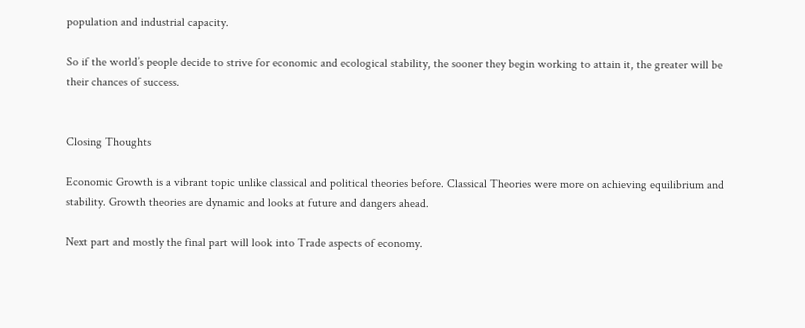population and industrial capacity.

So if the world’s people decide to strive for economic and ecological stability, the sooner they begin working to attain it, the greater will be their chances of success.


Closing Thoughts

Economic Growth is a vibrant topic unlike classical and political theories before. Classical Theories were more on achieving equilibrium and stability. Growth theories are dynamic and looks at future and dangers ahead.

Next part and mostly the final part will look into Trade aspects of economy.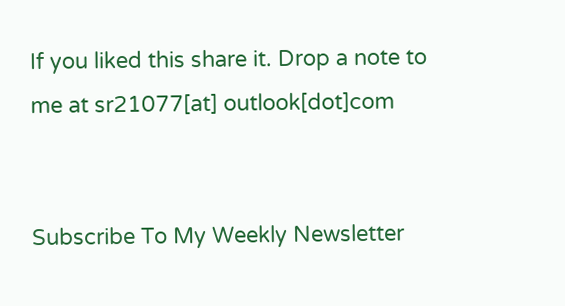If you liked this share it. Drop a note to me at sr21077[at] outlook[dot]com


Subscribe To My Weekly Newsletter